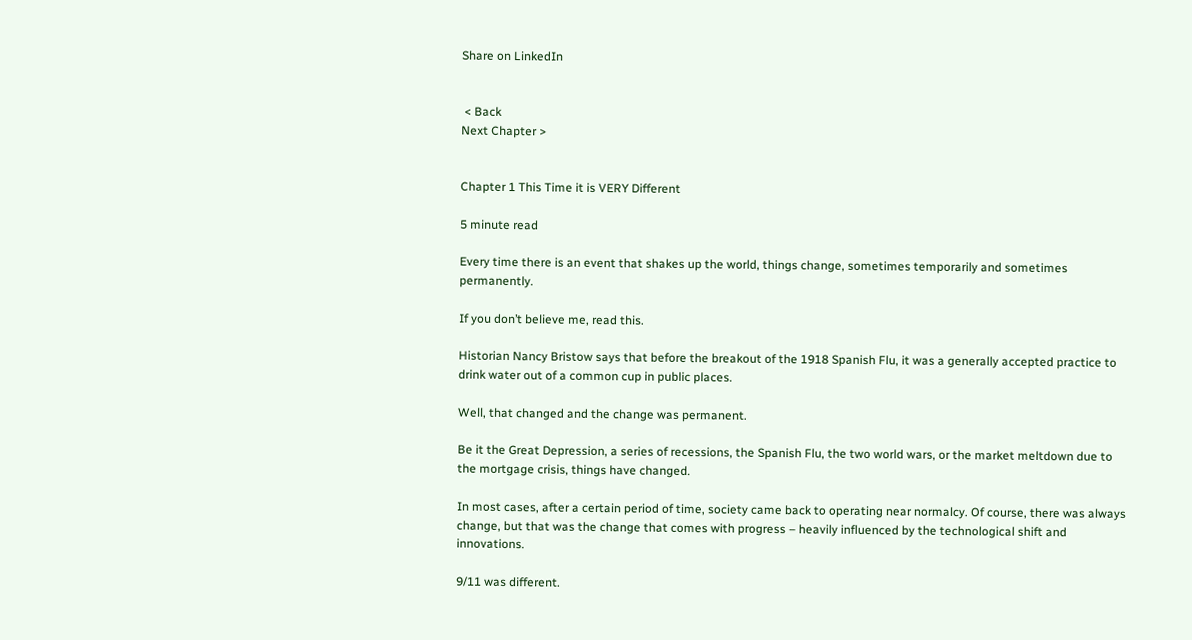Share on LinkedIn


 < Back
Next Chapter >


Chapter 1 This Time it is VERY Different

5 minute read

Every time there is an event that shakes up the world, things change, sometimes temporarily and sometimes permanently.

If you don’t believe me, read this.

Historian Nancy Bristow says that before the breakout of the 1918 Spanish Flu, it was a generally accepted practice to drink water out of a common cup in public places.

Well, that changed and the change was permanent.

Be it the Great Depression, a series of recessions, the Spanish Flu, the two world wars, or the market meltdown due to the mortgage crisis, things have changed.

In most cases, after a certain period of time, society came back to operating near normalcy. Of course, there was always change, but that was the change that comes with progress – heavily influenced by the technological shift and innovations.

9/11 was different.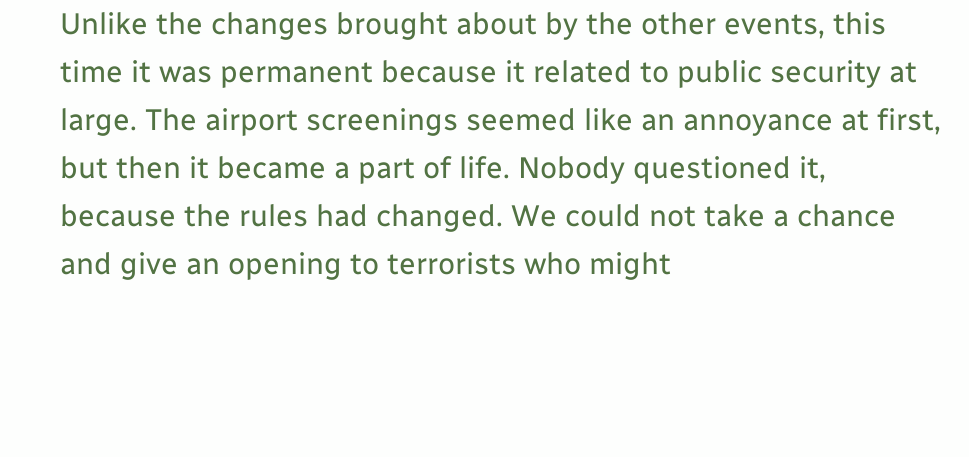Unlike the changes brought about by the other events, this time it was permanent because it related to public security at large. The airport screenings seemed like an annoyance at first, but then it became a part of life. Nobody questioned it, because the rules had changed. We could not take a chance and give an opening to terrorists who might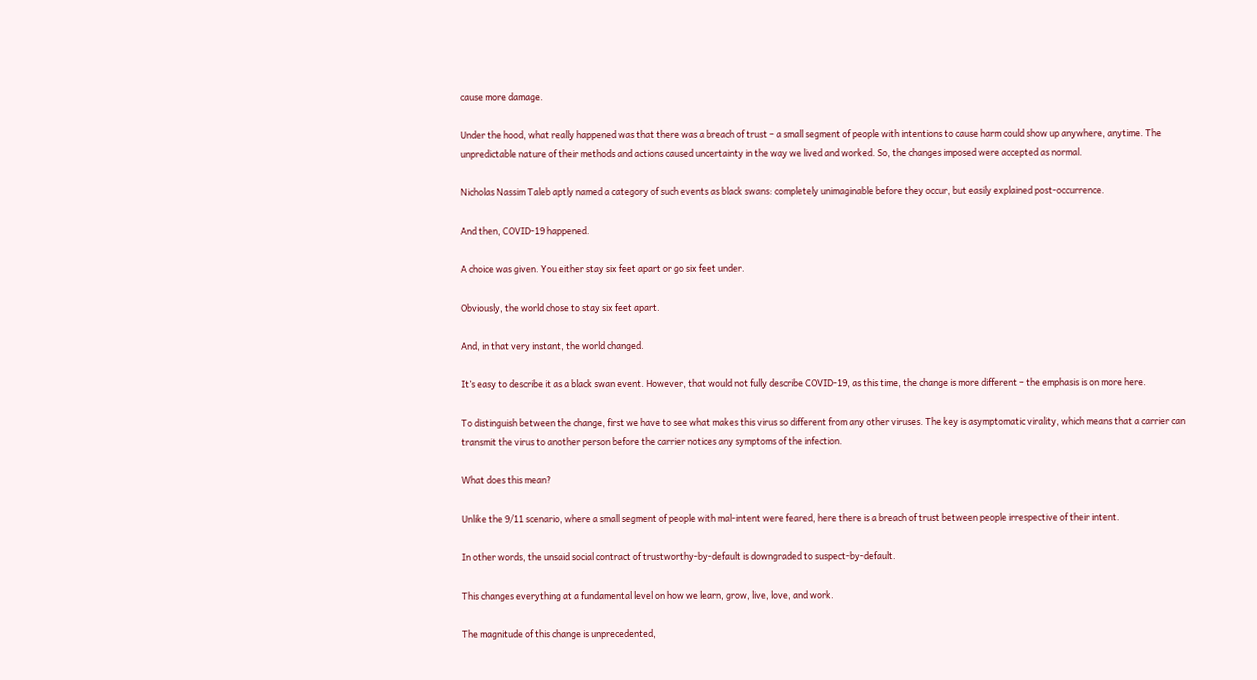cause more damage.

Under the hood, what really happened was that there was a breach of trust – a small segment of people with intentions to cause harm could show up anywhere, anytime. The unpredictable nature of their methods and actions caused uncertainty in the way we lived and worked. So, the changes imposed were accepted as normal.

Nicholas Nassim Taleb aptly named a category of such events as black swans: completely unimaginable before they occur, but easily explained post-occurrence.

And then, COVID-19 happened.

A choice was given. You either stay six feet apart or go six feet under.

Obviously, the world chose to stay six feet apart.

And, in that very instant, the world changed.

It’s easy to describe it as a black swan event. However, that would not fully describe COVID-19, as this time, the change is more different – the emphasis is on more here.

To distinguish between the change, first we have to see what makes this virus so different from any other viruses. The key is asymptomatic virality, which means that a carrier can transmit the virus to another person before the carrier notices any symptoms of the infection.

What does this mean?

Unlike the 9/11 scenario, where a small segment of people with mal-intent were feared, here there is a breach of trust between people irrespective of their intent.

In other words, the unsaid social contract of trustworthy-by-default is downgraded to suspect-by-default.

This changes everything at a fundamental level on how we learn, grow, live, love, and work.

The magnitude of this change is unprecedented,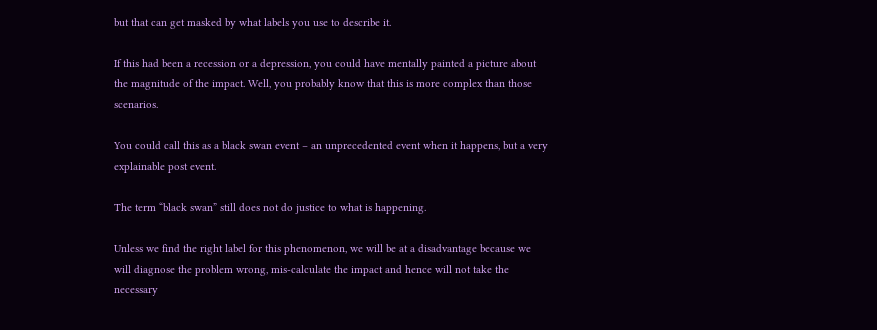but that can get masked by what labels you use to describe it.

If this had been a recession or a depression, you could have mentally painted a picture about the magnitude of the impact. Well, you probably know that this is more complex than those scenarios.

You could call this as a black swan event – an unprecedented event when it happens, but a very explainable post event.

The term “black swan” still does not do justice to what is happening.

Unless we find the right label for this phenomenon, we will be at a disadvantage because we will diagnose the problem wrong, mis-calculate the impact and hence will not take the necessary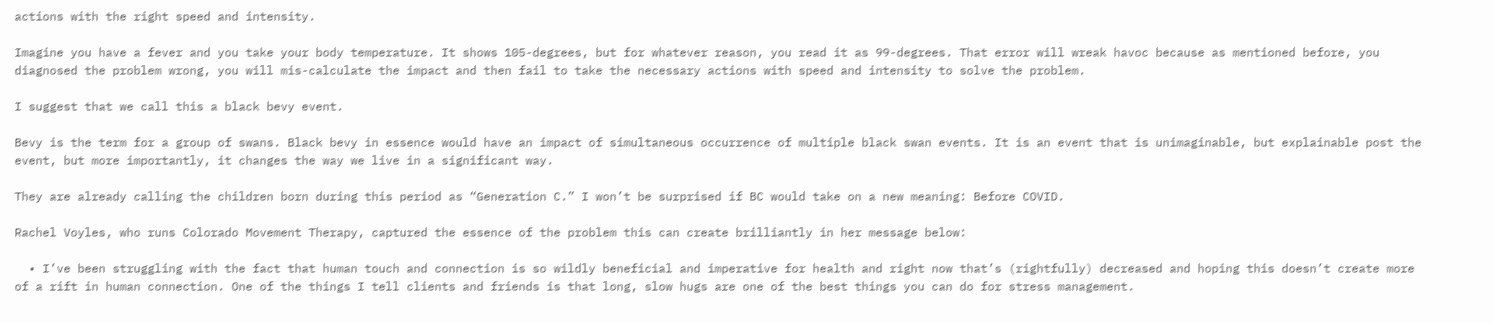actions with the right speed and intensity.

Imagine you have a fever and you take your body temperature. It shows 105-degrees, but for whatever reason, you read it as 99-degrees. That error will wreak havoc because as mentioned before, you diagnosed the problem wrong, you will mis-calculate the impact and then fail to take the necessary actions with speed and intensity to solve the problem.

I suggest that we call this a black bevy event.

Bevy is the term for a group of swans. Black bevy in essence would have an impact of simultaneous occurrence of multiple black swan events. It is an event that is unimaginable, but explainable post the event, but more importantly, it changes the way we live in a significant way.

They are already calling the children born during this period as “Generation C.” I won’t be surprised if BC would take on a new meaning: Before COVID.

Rachel Voyles, who runs Colorado Movement Therapy, captured the essence of the problem this can create brilliantly in her message below:

  • I’ve been struggling with the fact that human touch and connection is so wildly beneficial and imperative for health and right now that’s (rightfully) decreased and hoping this doesn’t create more of a rift in human connection. One of the things I tell clients and friends is that long, slow hugs are one of the best things you can do for stress management.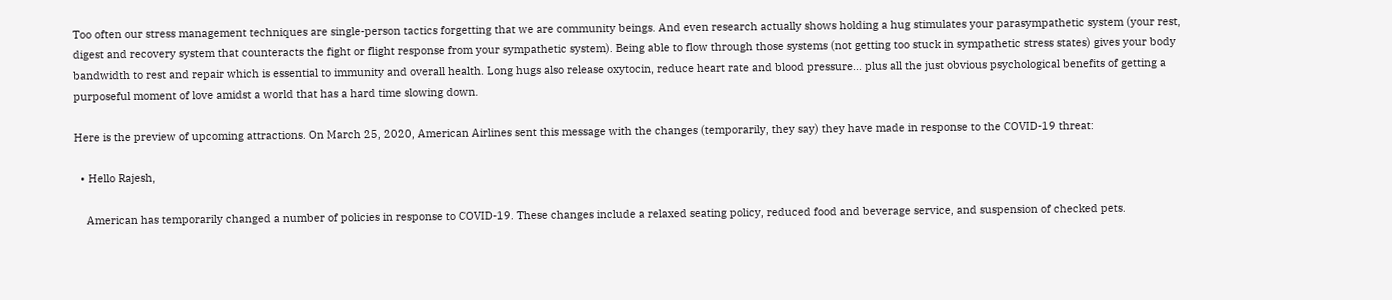Too often our stress management techniques are single-person tactics forgetting that we are community beings. And even research actually shows holding a hug stimulates your parasympathetic system (your rest, digest and recovery system that counteracts the fight or flight response from your sympathetic system). Being able to flow through those systems (not getting too stuck in sympathetic stress states) gives your body bandwidth to rest and repair which is essential to immunity and overall health. Long hugs also release oxytocin, reduce heart rate and blood pressure... plus all the just obvious psychological benefits of getting a purposeful moment of love amidst a world that has a hard time slowing down.

Here is the preview of upcoming attractions. On March 25, 2020, American Airlines sent this message with the changes (temporarily, they say) they have made in response to the COVID-19 threat:

  • Hello Rajesh,

    American has temporarily changed a number of policies in response to COVID-19. These changes include a relaxed seating policy, reduced food and beverage service, and suspension of checked pets.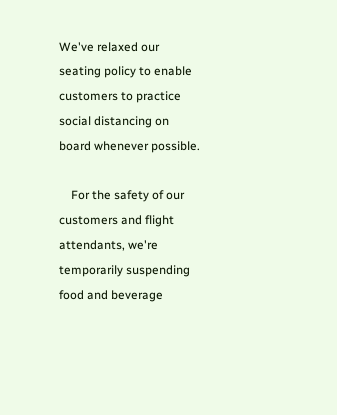We've relaxed our seating policy to enable customers to practice social distancing on board whenever possible.

    For the safety of our customers and flight attendants, we're temporarily suspending food and beverage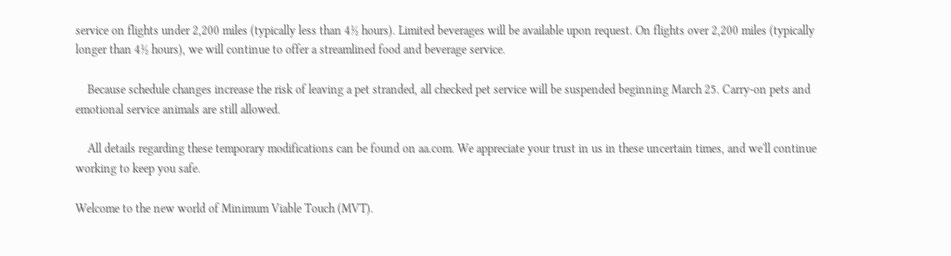service on flights under 2,200 miles (typically less than 4½ hours). Limited beverages will be available upon request. On flights over 2,200 miles (typically longer than 4½ hours), we will continue to offer a streamlined food and beverage service.

    Because schedule changes increase the risk of leaving a pet stranded, all checked pet service will be suspended beginning March 25. Carry-on pets and emotional service animals are still allowed.

    All details regarding these temporary modifications can be found on aa.com. We appreciate your trust in us in these uncertain times, and we'll continue working to keep you safe.

Welcome to the new world of Minimum Viable Touch (MVT).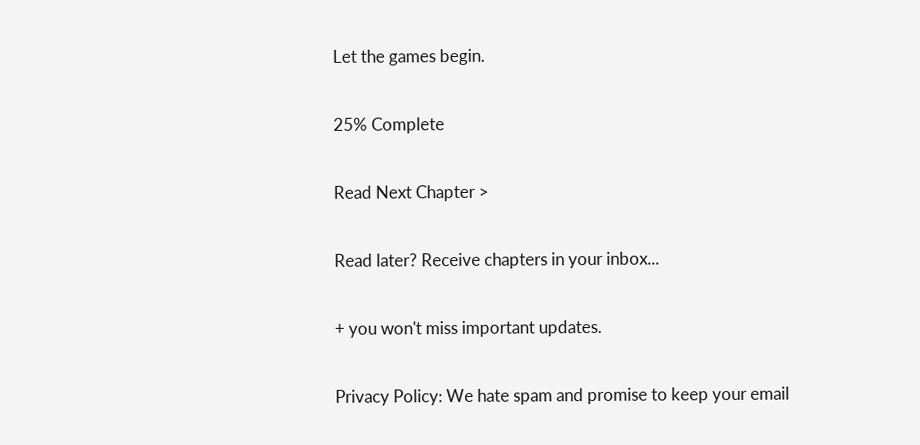Let the games begin.

25% Complete

Read Next Chapter >

Read later? Receive chapters in your inbox...

+ you won't miss important updates.

Privacy Policy: We hate spam and promise to keep your email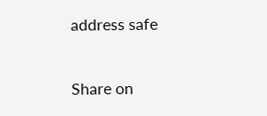address safe

Share on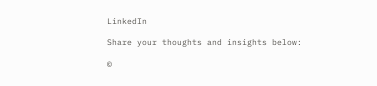LinkedIn

Share your thoughts and insights below:

©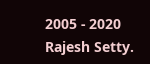2005 - 2020 Rajesh Setty.